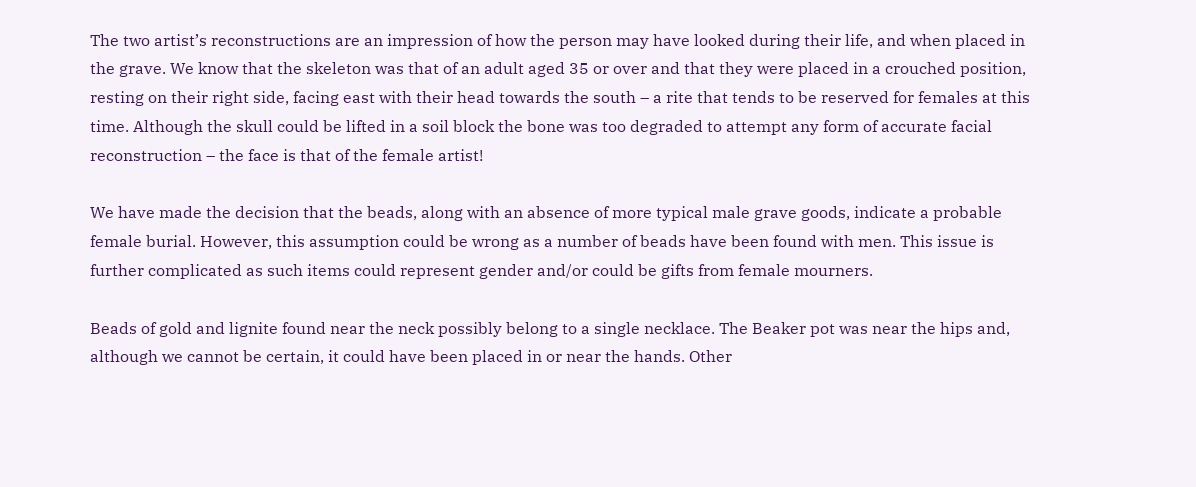The two artist’s reconstructions are an impression of how the person may have looked during their life, and when placed in the grave. We know that the skeleton was that of an adult aged 35 or over and that they were placed in a crouched position, resting on their right side, facing east with their head towards the south – a rite that tends to be reserved for females at this time. Although the skull could be lifted in a soil block the bone was too degraded to attempt any form of accurate facial reconstruction – the face is that of the female artist!

We have made the decision that the beads, along with an absence of more typical male grave goods, indicate a probable female burial. However, this assumption could be wrong as a number of beads have been found with men. This issue is further complicated as such items could represent gender and/or could be gifts from female mourners.

Beads of gold and lignite found near the neck possibly belong to a single necklace. The Beaker pot was near the hips and, although we cannot be certain, it could have been placed in or near the hands. Other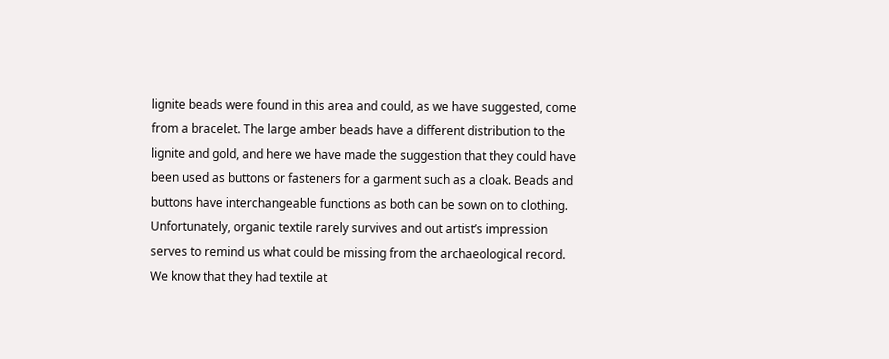lignite beads were found in this area and could, as we have suggested, come from a bracelet. The large amber beads have a different distribution to the lignite and gold, and here we have made the suggestion that they could have been used as buttons or fasteners for a garment such as a cloak. Beads and buttons have interchangeable functions as both can be sown on to clothing. Unfortunately, organic textile rarely survives and out artist’s impression serves to remind us what could be missing from the archaeological record. We know that they had textile at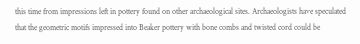this time from impressions left in pottery found on other archaeological sites. Archaeologists have speculated that the geometric motifs impressed into Beaker pottery with bone combs and twisted cord could be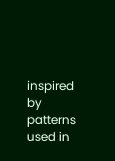inspired by patterns used in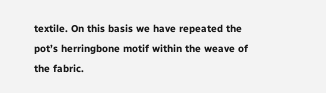textile. On this basis we have repeated the pot’s herringbone motif within the weave of the fabric.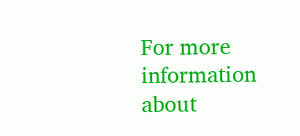For more information about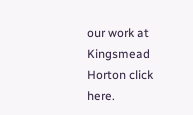our work at Kingsmead Horton click here.